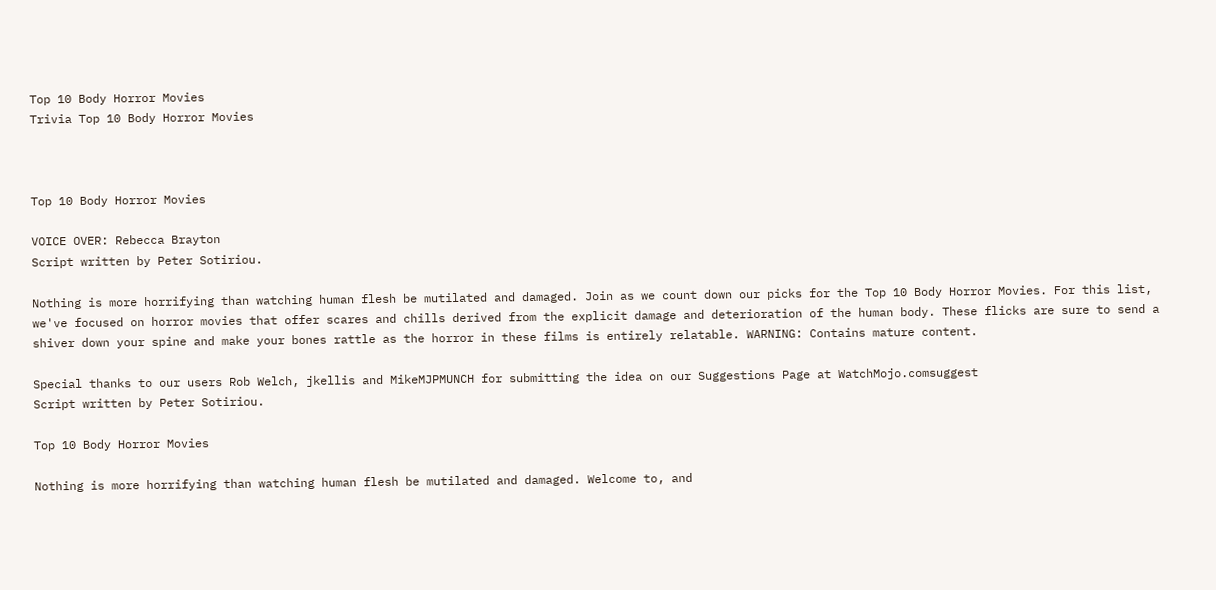Top 10 Body Horror Movies
Trivia Top 10 Body Horror Movies



Top 10 Body Horror Movies

VOICE OVER: Rebecca Brayton
Script written by Peter Sotiriou.

Nothing is more horrifying than watching human flesh be mutilated and damaged. Join as we count down our picks for the Top 10 Body Horror Movies. For this list, we've focused on horror movies that offer scares and chills derived from the explicit damage and deterioration of the human body. These flicks are sure to send a shiver down your spine and make your bones rattle as the horror in these films is entirely relatable. WARNING: Contains mature content.

Special thanks to our users Rob Welch, jkellis and MikeMJPMUNCH for submitting the idea on our Suggestions Page at WatchMojo.comsuggest
Script written by Peter Sotiriou.

Top 10 Body Horror Movies

Nothing is more horrifying than watching human flesh be mutilated and damaged. Welcome to, and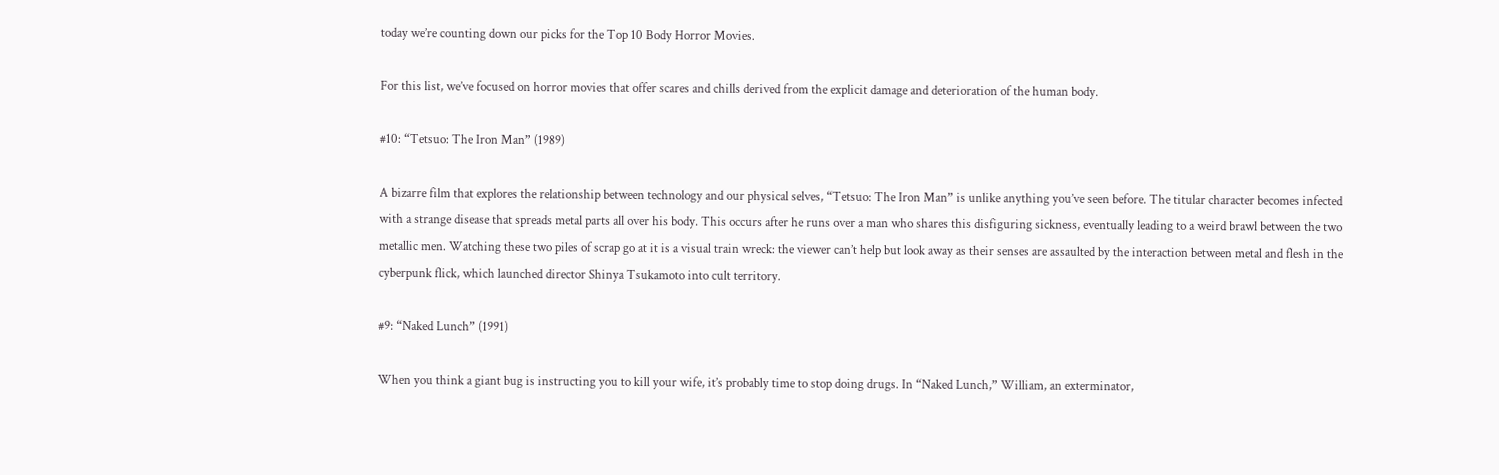today we’re counting down our picks for the Top 10 Body Horror Movies.

For this list, we’ve focused on horror movies that offer scares and chills derived from the explicit damage and deterioration of the human body.

#10: “Tetsuo: The Iron Man” (1989)

A bizarre film that explores the relationship between technology and our physical selves, “Tetsuo: The Iron Man” is unlike anything you’ve seen before. The titular character becomes infected with a strange disease that spreads metal parts all over his body. This occurs after he runs over a man who shares this disfiguring sickness, eventually leading to a weird brawl between the two metallic men. Watching these two piles of scrap go at it is a visual train wreck: the viewer can’t help but look away as their senses are assaulted by the interaction between metal and flesh in the cyberpunk flick, which launched director Shinya Tsukamoto into cult territory.

#9: “Naked Lunch” (1991)

When you think a giant bug is instructing you to kill your wife, it’s probably time to stop doing drugs. In “Naked Lunch,” William, an exterminator,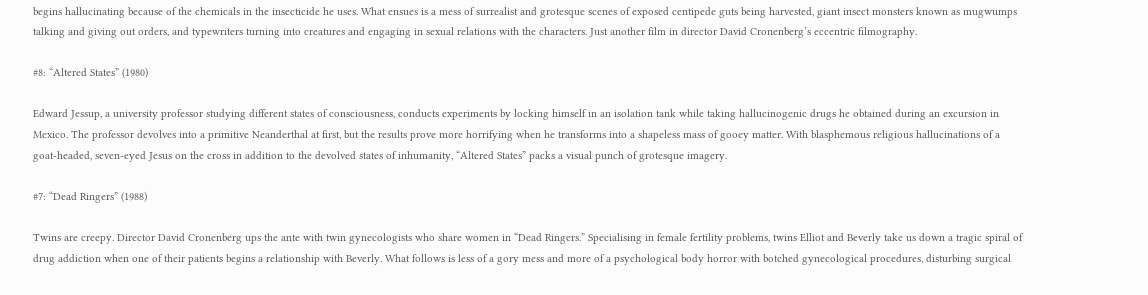begins hallucinating because of the chemicals in the insecticide he uses. What ensues is a mess of surrealist and grotesque scenes of exposed centipede guts being harvested, giant insect monsters known as mugwumps talking and giving out orders, and typewriters turning into creatures and engaging in sexual relations with the characters. Just another film in director David Cronenberg’s eccentric filmography.

#8: “Altered States” (1980)

Edward Jessup, a university professor studying different states of consciousness, conducts experiments by locking himself in an isolation tank while taking hallucinogenic drugs he obtained during an excursion in Mexico. The professor devolves into a primitive Neanderthal at first, but the results prove more horrifying when he transforms into a shapeless mass of gooey matter. With blasphemous religious hallucinations of a goat-headed, seven-eyed Jesus on the cross in addition to the devolved states of inhumanity, “Altered States” packs a visual punch of grotesque imagery.

#7: “Dead Ringers” (1988)

Twins are creepy. Director David Cronenberg ups the ante with twin gynecologists who share women in “Dead Ringers.” Specialising in female fertility problems, twins Elliot and Beverly take us down a tragic spiral of drug addiction when one of their patients begins a relationship with Beverly. What follows is less of a gory mess and more of a psychological body horror with botched gynecological procedures, disturbing surgical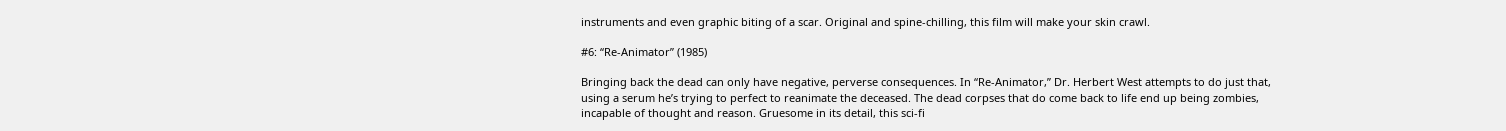instruments and even graphic biting of a scar. Original and spine-chilling, this film will make your skin crawl.

#6: “Re-Animator” (1985)

Bringing back the dead can only have negative, perverse consequences. In “Re-Animator,” Dr. Herbert West attempts to do just that, using a serum he’s trying to perfect to reanimate the deceased. The dead corpses that do come back to life end up being zombies, incapable of thought and reason. Gruesome in its detail, this sci-fi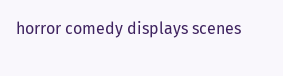horror comedy displays scenes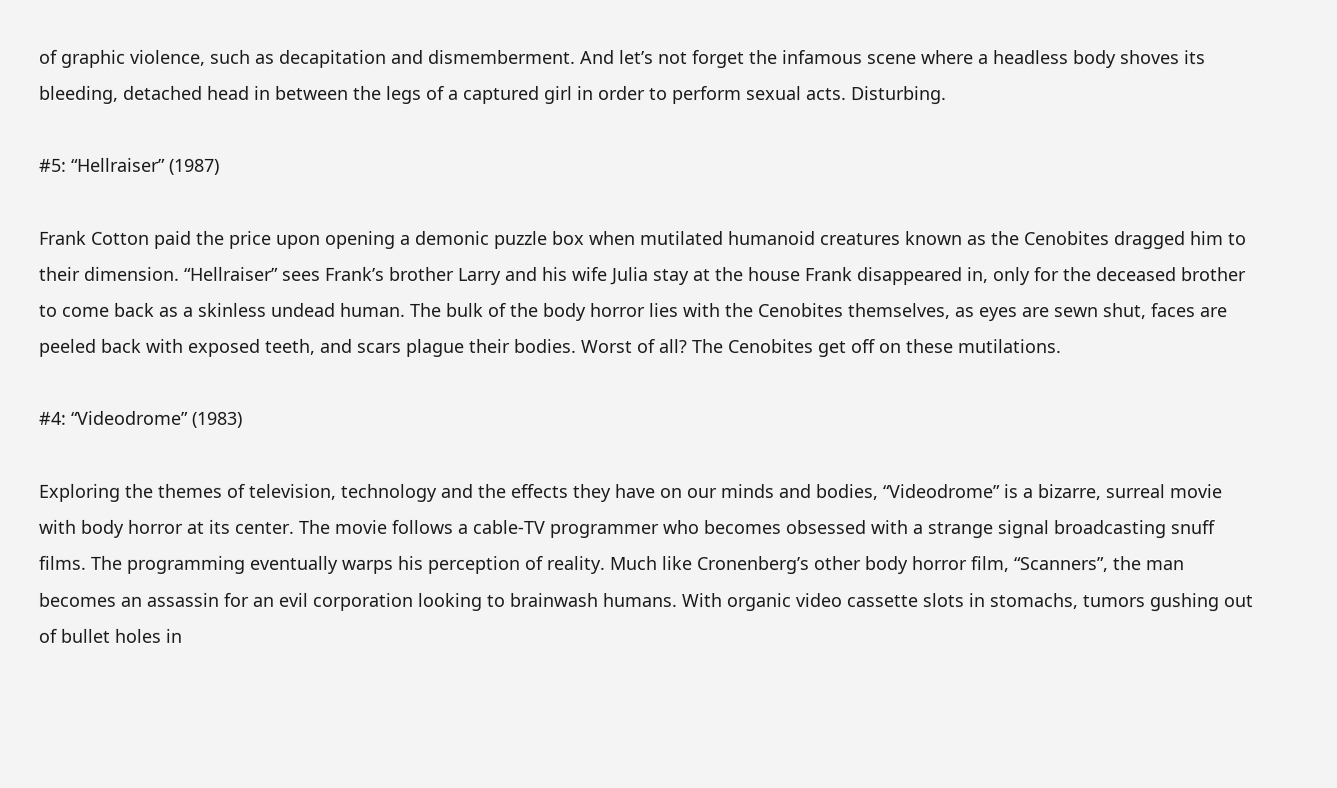of graphic violence, such as decapitation and dismemberment. And let’s not forget the infamous scene where a headless body shoves its bleeding, detached head in between the legs of a captured girl in order to perform sexual acts. Disturbing.

#5: “Hellraiser” (1987)

Frank Cotton paid the price upon opening a demonic puzzle box when mutilated humanoid creatures known as the Cenobites dragged him to their dimension. “Hellraiser” sees Frank’s brother Larry and his wife Julia stay at the house Frank disappeared in, only for the deceased brother to come back as a skinless undead human. The bulk of the body horror lies with the Cenobites themselves, as eyes are sewn shut, faces are peeled back with exposed teeth, and scars plague their bodies. Worst of all? The Cenobites get off on these mutilations.

#4: “Videodrome” (1983)

Exploring the themes of television, technology and the effects they have on our minds and bodies, “Videodrome” is a bizarre, surreal movie with body horror at its center. The movie follows a cable-TV programmer who becomes obsessed with a strange signal broadcasting snuff films. The programming eventually warps his perception of reality. Much like Cronenberg’s other body horror film, “Scanners”, the man becomes an assassin for an evil corporation looking to brainwash humans. With organic video cassette slots in stomachs, tumors gushing out of bullet holes in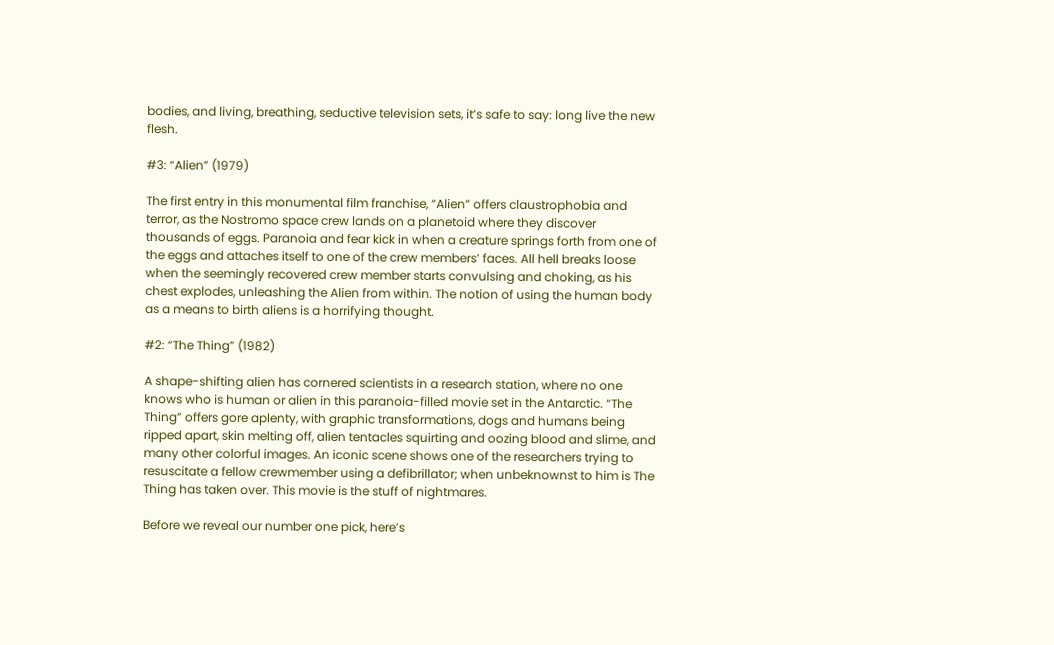bodies, and living, breathing, seductive television sets, it’s safe to say: long live the new flesh.

#3: “Alien” (1979)

The first entry in this monumental film franchise, “Alien” offers claustrophobia and terror, as the Nostromo space crew lands on a planetoid where they discover thousands of eggs. Paranoia and fear kick in when a creature springs forth from one of the eggs and attaches itself to one of the crew members’ faces. All hell breaks loose when the seemingly recovered crew member starts convulsing and choking, as his chest explodes, unleashing the Alien from within. The notion of using the human body as a means to birth aliens is a horrifying thought.

#2: “The Thing” (1982)

A shape-shifting alien has cornered scientists in a research station, where no one knows who is human or alien in this paranoia-filled movie set in the Antarctic. “The Thing” offers gore aplenty, with graphic transformations, dogs and humans being ripped apart, skin melting off, alien tentacles squirting and oozing blood and slime, and many other colorful images. An iconic scene shows one of the researchers trying to resuscitate a fellow crewmember using a defibrillator; when unbeknownst to him is The Thing has taken over. This movie is the stuff of nightmares.

Before we reveal our number one pick, here’s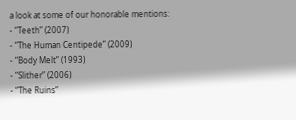a look at some of our honorable mentions:
- “Teeth” (2007)
- “The Human Centipede” (2009)
- “Body Melt” (1993)
- “Slither” (2006)
- “The Ruins”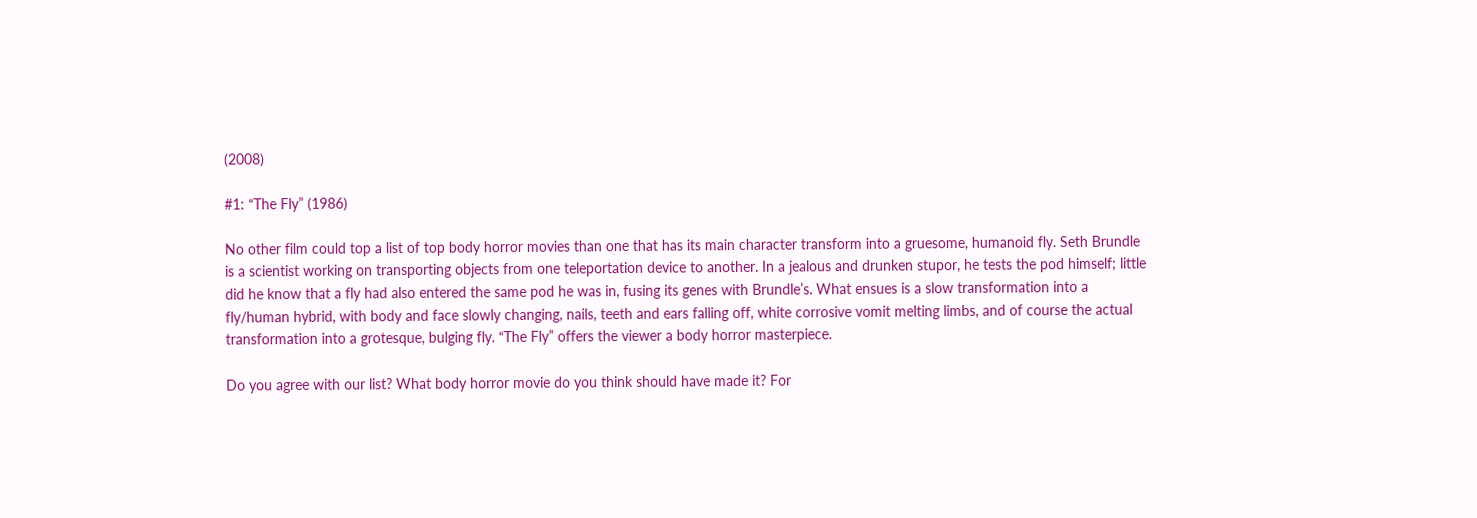(2008)

#1: “The Fly” (1986)

No other film could top a list of top body horror movies than one that has its main character transform into a gruesome, humanoid fly. Seth Brundle is a scientist working on transporting objects from one teleportation device to another. In a jealous and drunken stupor, he tests the pod himself; little did he know that a fly had also entered the same pod he was in, fusing its genes with Brundle’s. What ensues is a slow transformation into a fly/human hybrid, with body and face slowly changing, nails, teeth and ears falling off, white corrosive vomit melting limbs, and of course the actual transformation into a grotesque, bulging fly. “The Fly” offers the viewer a body horror masterpiece.

Do you agree with our list? What body horror movie do you think should have made it? For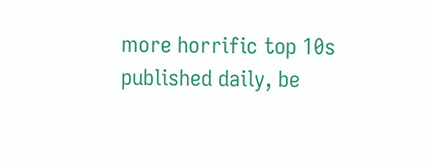more horrific top 10s published daily, be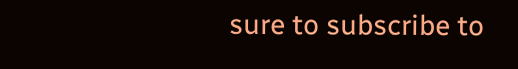sure to subscribe to